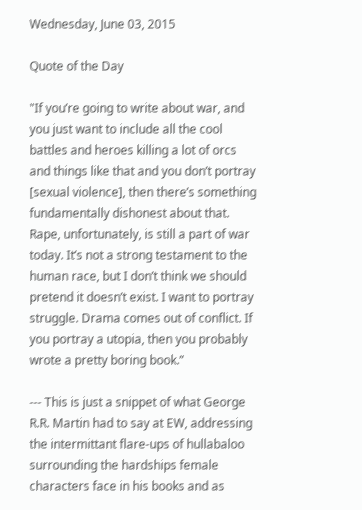Wednesday, June 03, 2015

Quote of the Day

"If you’re going to write about war, and you just want to include all the cool battles and heroes killing a lot of orcs and things like that and you don’t portray [sexual violence], then there’s something fundamentally dishonest about that. Rape, unfortunately, is still a part of war today. It’s not a strong testament to the human race, but I don’t think we should pretend it doesn’t exist. I want to portray struggle. Drama comes out of conflict. If you portray a utopia, then you probably wrote a pretty boring book.”

--- This is just a snippet of what George R.R. Martin had to say at EW, addressing the intermittant flare-ups of hullabaloo surrounding the hardships female characters face in his books and as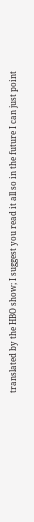translated by the HBO show; I suggest you read it all so in the future I can just point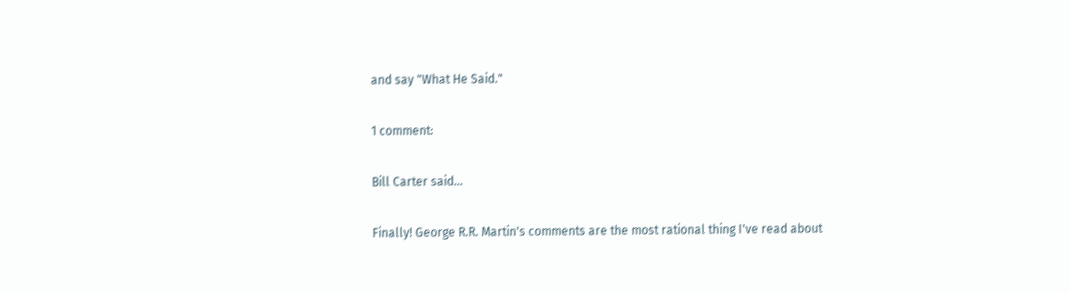and say "What He Said."

1 comment:

Bill Carter said...

Finally! George R.R. Martin's comments are the most rational thing I've read about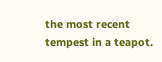the most recent tempest in a teapot.